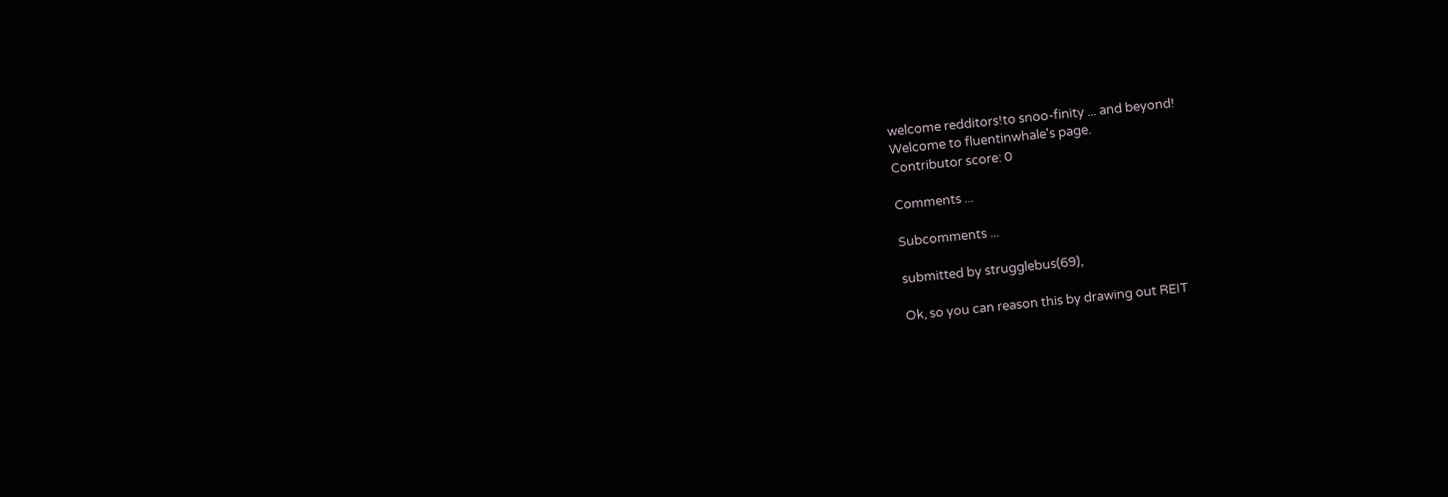welcome redditors!to snoo-finity ... and beyond!
Welcome to fluentinwhale's page.
Contributor score: 0

Comments ...

Subcomments ...

submitted by strugglebus(69),

Ok, so you can reason this by drawing out REIT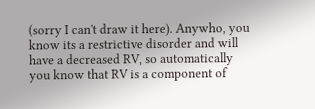(sorry I can't draw it here). Anywho, you know its a restrictive disorder and will have a decreased RV, so automatically you know that RV is a component of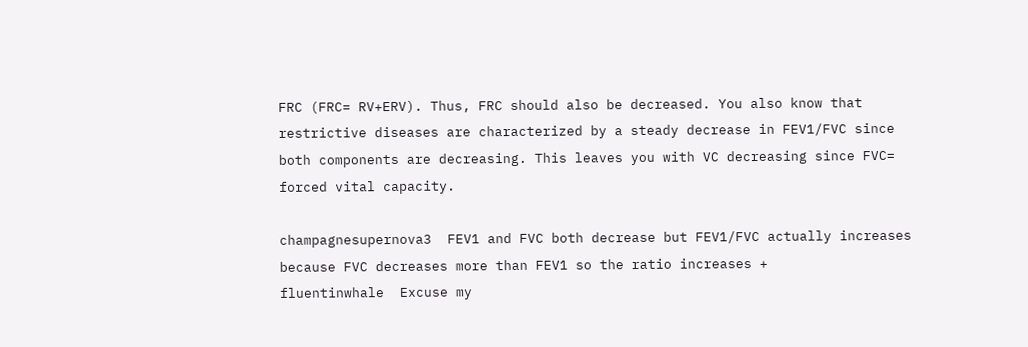FRC (FRC= RV+ERV). Thus, FRC should also be decreased. You also know that restrictive diseases are characterized by a steady decrease in FEV1/FVC since both components are decreasing. This leaves you with VC decreasing since FVC= forced vital capacity.

champagnesupernova3  FEV1 and FVC both decrease but FEV1/FVC actually increases because FVC decreases more than FEV1 so the ratio increases +
fluentinwhale  Excuse my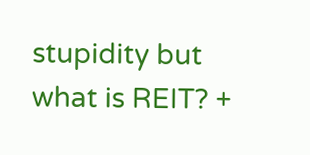stupidity but what is REIT? +